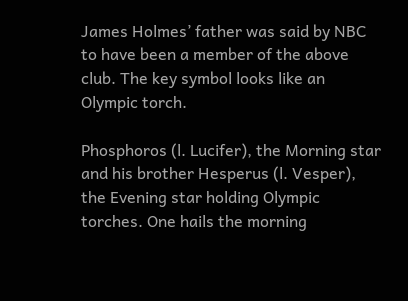James Holmes’ father was said by NBC to have been a member of the above club. The key symbol looks like an Olympic torch.

Phosphoros (l. Lucifer), the Morning star and his brother Hesperus (l. Vesper), the Evening star holding Olympic torches. One hails the morning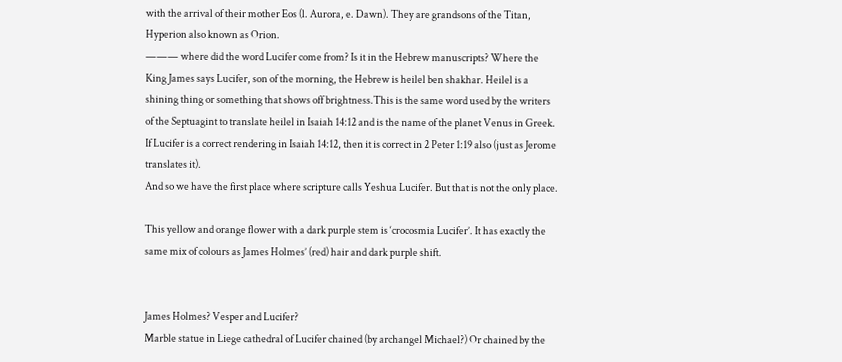with the arrival of their mother Eos (l. Aurora, e. Dawn). They are grandsons of the Titan, Hyperion also known as Orion.
——— where did the word Lucifer come from? Is it in the Hebrew manuscripts? Where the King James says Lucifer, son of the morning, the Hebrew is heilel ben shakhar. Heilel is a shining thing or something that shows off brightness.This is the same word used by the writers of the Septuagint to translate heilel in Isaiah 14:12 and is the name of the planet Venus in Greek.
If Lucifer is a correct rendering in Isaiah 14:12, then it is correct in 2 Peter 1:19 also (just as Jerome translates it).
And so we have the first place where scripture calls Yeshua Lucifer. But that is not the only place.

This yellow and orange flower with a dark purple stem is ‘crocosmia Lucifer’. It has exactly the same mix of colours as James Holmes’ (red) hair and dark purple shift.


James Holmes? Vesper and Lucifer?
Marble statue in Liege cathedral of Lucifer chained (by archangel Michael?) Or chained by the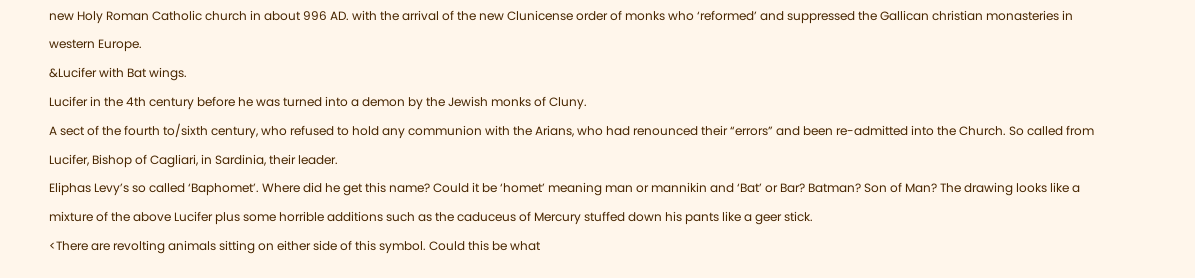new Holy Roman Catholic church in about 996 AD. with the arrival of the new Clunicense order of monks who ‘reformed’ and suppressed the Gallican christian monasteries in western Europe.
&Lucifer with Bat wings.
Lucifer in the 4th century before he was turned into a demon by the Jewish monks of Cluny.
A sect of the fourth to/sixth century, who refused to hold any communion with the Arians, who had renounced their “errors” and been re-admitted into the Church. So called from Lucifer, Bishop of Cagliari, in Sardinia, their leader.
Eliphas Levy’s so called ‘Baphomet’. Where did he get this name? Could it be ‘homet’ meaning man or mannikin and ‘Bat’ or Bar? Batman? Son of Man? The drawing looks like a mixture of the above Lucifer plus some horrible additions such as the caduceus of Mercury stuffed down his pants like a geer stick.
<There are revolting animals sitting on either side of this symbol. Could this be what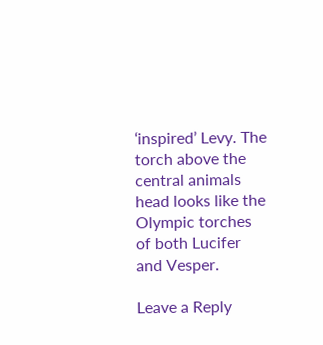‘inspired’ Levy. The torch above the central animals head looks like the Olympic torches of both Lucifer and Vesper.

Leave a Reply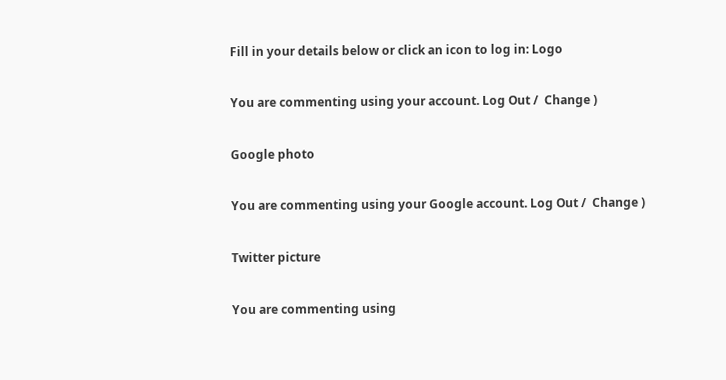Fill in your details below or click an icon to log in: Logo

You are commenting using your account. Log Out /  Change )

Google photo

You are commenting using your Google account. Log Out /  Change )

Twitter picture

You are commenting using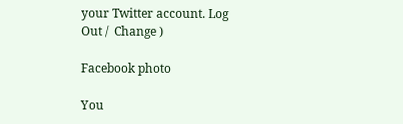your Twitter account. Log Out /  Change )

Facebook photo

You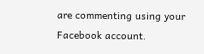are commenting using your Facebook account.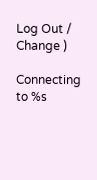Log Out /  Change )

Connecting to %s